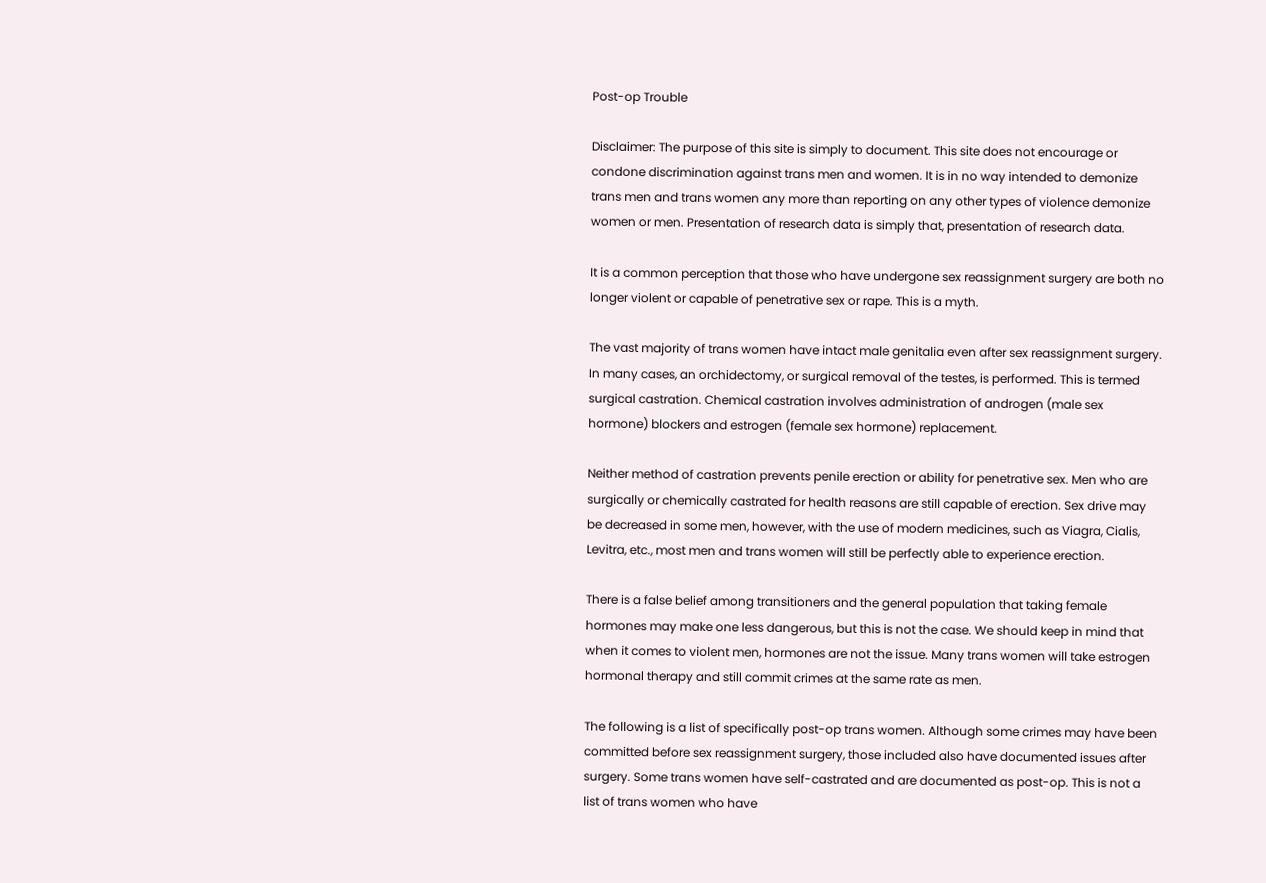Post-op Trouble

Disclaimer: The purpose of this site is simply to document. This site does not encourage or condone discrimination against trans men and women. It is in no way intended to demonize trans men and trans women any more than reporting on any other types of violence demonize women or men. Presentation of research data is simply that, presentation of research data.

It is a common perception that those who have undergone sex reassignment surgery are both no longer violent or capable of penetrative sex or rape. This is a myth.

The vast majority of trans women have intact male genitalia even after sex reassignment surgery. In many cases, an orchidectomy, or surgical removal of the testes, is performed. This is termed surgical castration. Chemical castration involves administration of androgen (male sex hormone) blockers and estrogen (female sex hormone) replacement.

Neither method of castration prevents penile erection or ability for penetrative sex. Men who are surgically or chemically castrated for health reasons are still capable of erection. Sex drive may be decreased in some men, however, with the use of modern medicines, such as Viagra, Cialis, Levitra, etc., most men and trans women will still be perfectly able to experience erection.

There is a false belief among transitioners and the general population that taking female hormones may make one less dangerous, but this is not the case. We should keep in mind that when it comes to violent men, hormones are not the issue. Many trans women will take estrogen hormonal therapy and still commit crimes at the same rate as men.

The following is a list of specifically post-op trans women. Although some crimes may have been committed before sex reassignment surgery, those included also have documented issues after surgery. Some trans women have self-castrated and are documented as post-op. This is not a list of trans women who have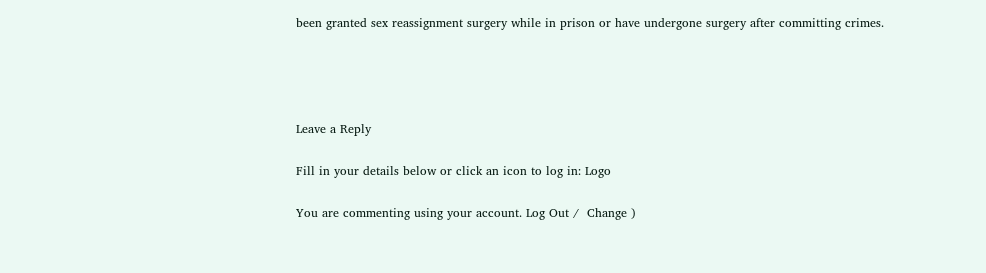been granted sex reassignment surgery while in prison or have undergone surgery after committing crimes.




Leave a Reply

Fill in your details below or click an icon to log in: Logo

You are commenting using your account. Log Out /  Change )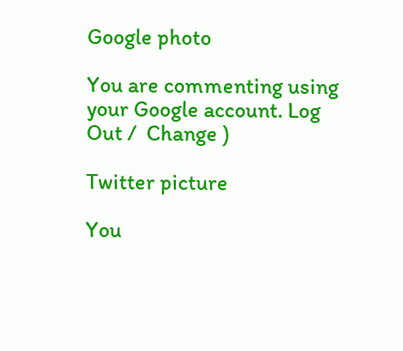Google photo

You are commenting using your Google account. Log Out /  Change )

Twitter picture

You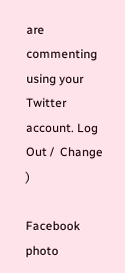are commenting using your Twitter account. Log Out /  Change )

Facebook photo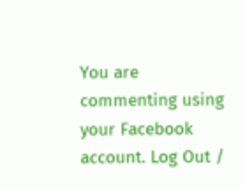You are commenting using your Facebook account. Log Out /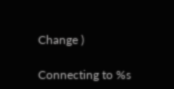Change )

Connecting to %s